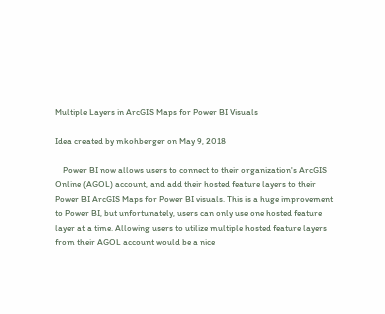Multiple Layers in ArcGIS Maps for Power BI Visuals

Idea created by mkohberger on May 9, 2018

    Power BI now allows users to connect to their organization's ArcGIS Online (AGOL) account, and add their hosted feature layers to their Power BI ArcGIS Maps for Power BI visuals. This is a huge improvement to Power BI, but unfortunately, users can only use one hosted feature layer at a time. Allowing users to utilize multiple hosted feature layers from their AGOL account would be a nice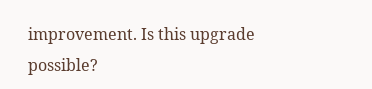improvement. Is this upgrade possible?